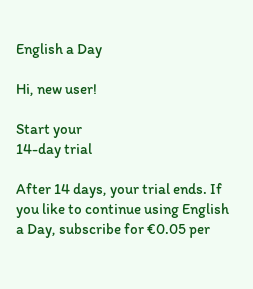English a Day

Hi, new user!

Start your
14-day trial

After 14 days, your trial ends. If you like to continue using English a Day, subscribe for €0.05 per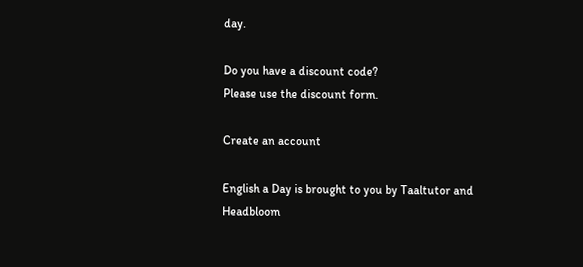day.

Do you have a discount code?
Please use the discount form.

Create an account

English a Day is brought to you by Taaltutor and Headbloom